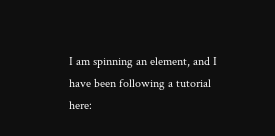I am spinning an element, and I have been following a tutorial here: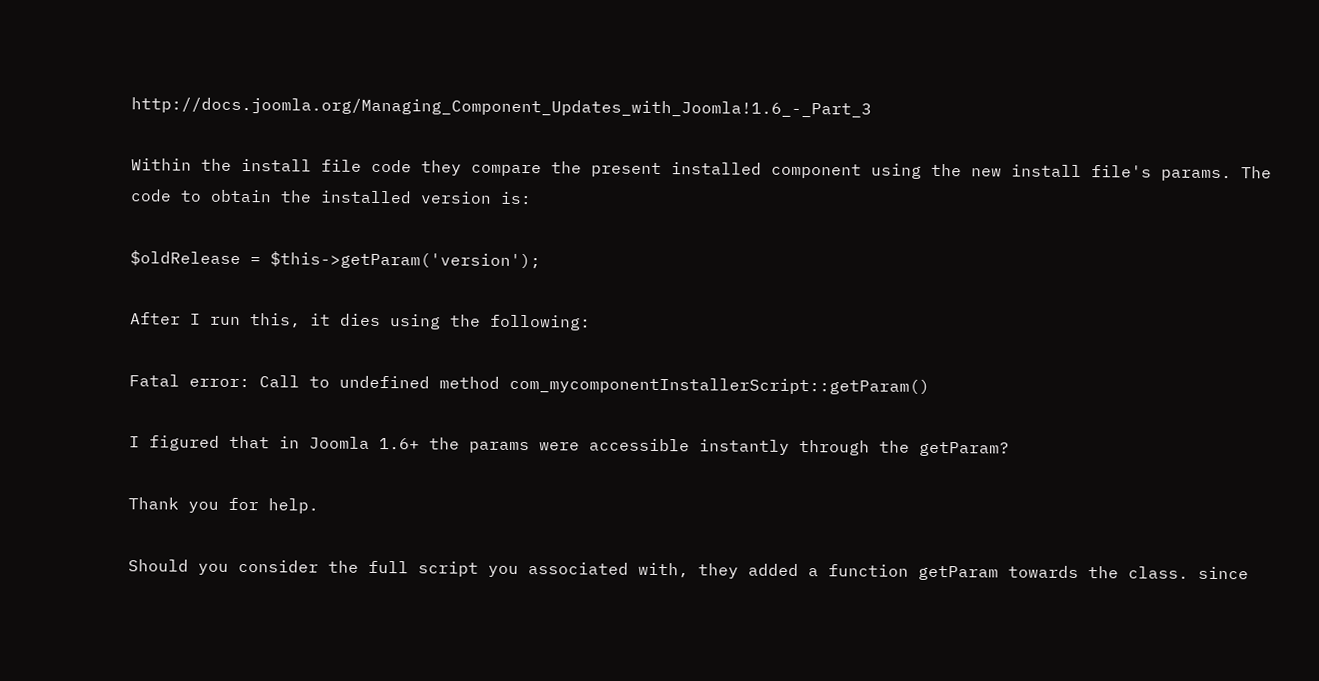http://docs.joomla.org/Managing_Component_Updates_with_Joomla!1.6_-_Part_3

Within the install file code they compare the present installed component using the new install file's params. The code to obtain the installed version is:

$oldRelease = $this->getParam('version');

After I run this, it dies using the following:

Fatal error: Call to undefined method com_mycomponentInstallerScript::getParam()

I figured that in Joomla 1.6+ the params were accessible instantly through the getParam?

Thank you for help.

Should you consider the full script you associated with, they added a function getParam towards the class. since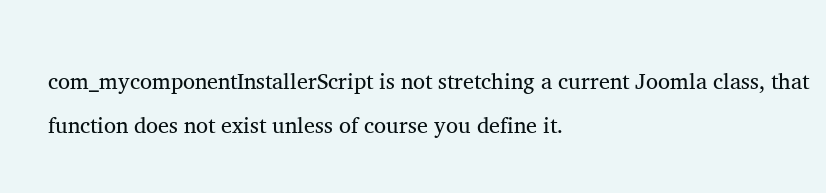com_mycomponentInstallerScript is not stretching a current Joomla class, that function does not exist unless of course you define it.